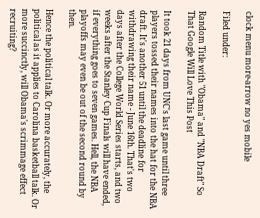clock menu more-arrow no yes mobile

Filed under:

Random Title with "Obama" and "NBA Draft" So That Google Will Love This Post

It took 21 days from UNC's last game until three players tossed their names into the hat for the NBA draft. It's another 51 until the deadline for withdrawing their name - June 16th. That's two days after the College World Series starts, and two weeks after the Stanley Cup Finals will have ended, if everything goes to seven games. Hell, the NBA playoffs may even be out of the second round by then.

Hence the political talk. Or more accurately, the political as it applies to Carolina basketball talk. Or more succinctly, will Obama's scrimmage effect recruiting?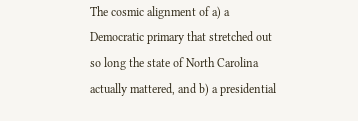The cosmic alignment of a) a Democratic primary that stretched out so long the state of North Carolina actually mattered, and b) a presidential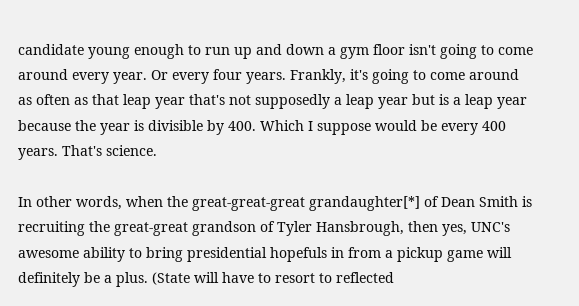candidate young enough to run up and down a gym floor isn't going to come around every year. Or every four years. Frankly, it's going to come around as often as that leap year that's not supposedly a leap year but is a leap year because the year is divisible by 400. Which I suppose would be every 400 years. That's science.

In other words, when the great-great-great grandaughter[*] of Dean Smith is recruiting the great-great grandson of Tyler Hansbrough, then yes, UNC's awesome ability to bring presidential hopefuls in from a pickup game will definitely be a plus. (State will have to resort to reflected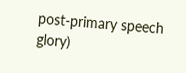post-primary speech glory)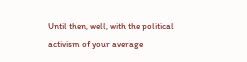Until then, well, with the political activism of your average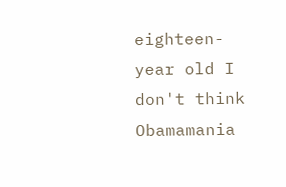eighteen-year old I don't think Obamamania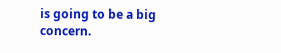is going to be a big concern.